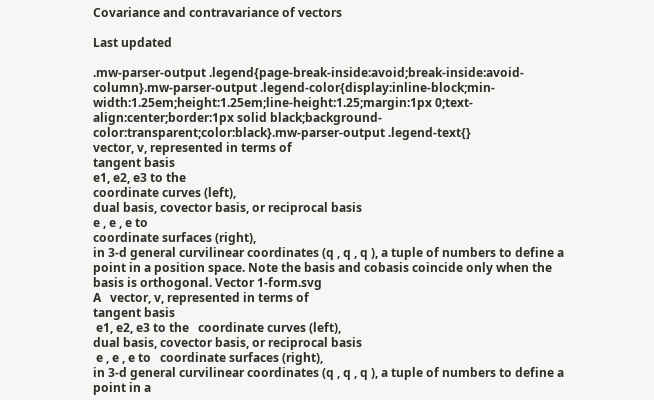Covariance and contravariance of vectors

Last updated

.mw-parser-output .legend{page-break-inside:avoid;break-inside:avoid-column}.mw-parser-output .legend-color{display:inline-block;min-width:1.25em;height:1.25em;line-height:1.25;margin:1px 0;text-align:center;border:1px solid black;background-color:transparent;color:black}.mw-parser-output .legend-text{}
vector, v, represented in terms of
tangent basis
e1, e2, e3 to the
coordinate curves (left),
dual basis, covector basis, or reciprocal basis
e , e , e to
coordinate surfaces (right),
in 3-d general curvilinear coordinates (q , q , q ), a tuple of numbers to define a point in a position space. Note the basis and cobasis coincide only when the basis is orthogonal. Vector 1-form.svg
A   vector, v, represented in terms of
tangent basis
 e1, e2, e3 to the   coordinate curves (left),
dual basis, covector basis, or reciprocal basis
 e , e , e to   coordinate surfaces (right),
in 3-d general curvilinear coordinates (q , q , q ), a tuple of numbers to define a point in a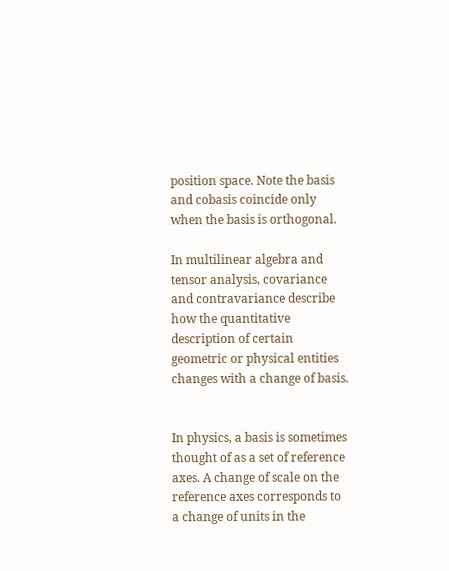position space. Note the basis and cobasis coincide only when the basis is orthogonal.

In multilinear algebra and tensor analysis, covariance and contravariance describe how the quantitative description of certain geometric or physical entities changes with a change of basis.


In physics, a basis is sometimes thought of as a set of reference axes. A change of scale on the reference axes corresponds to a change of units in the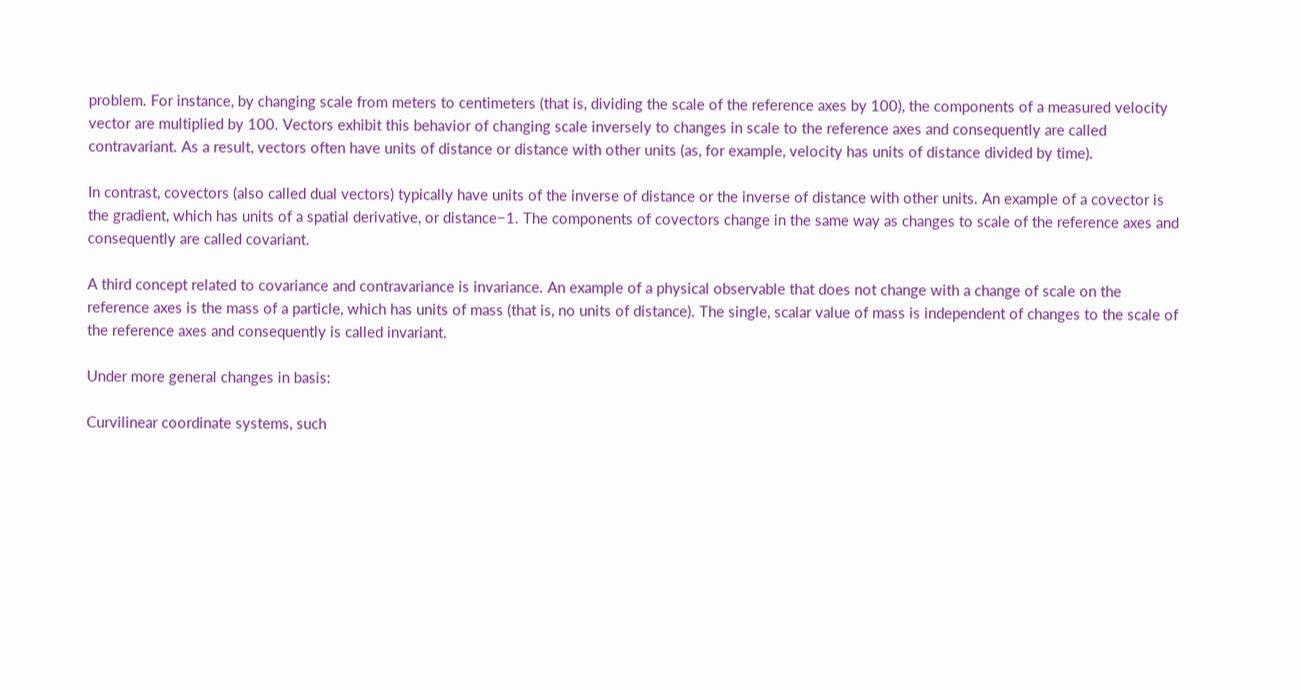problem. For instance, by changing scale from meters to centimeters (that is, dividing the scale of the reference axes by 100), the components of a measured velocity vector are multiplied by 100. Vectors exhibit this behavior of changing scale inversely to changes in scale to the reference axes and consequently are called contravariant. As a result, vectors often have units of distance or distance with other units (as, for example, velocity has units of distance divided by time).

In contrast, covectors (also called dual vectors) typically have units of the inverse of distance or the inverse of distance with other units. An example of a covector is the gradient, which has units of a spatial derivative, or distance−1. The components of covectors change in the same way as changes to scale of the reference axes and consequently are called covariant.

A third concept related to covariance and contravariance is invariance. An example of a physical observable that does not change with a change of scale on the reference axes is the mass of a particle, which has units of mass (that is, no units of distance). The single, scalar value of mass is independent of changes to the scale of the reference axes and consequently is called invariant.

Under more general changes in basis:

Curvilinear coordinate systems, such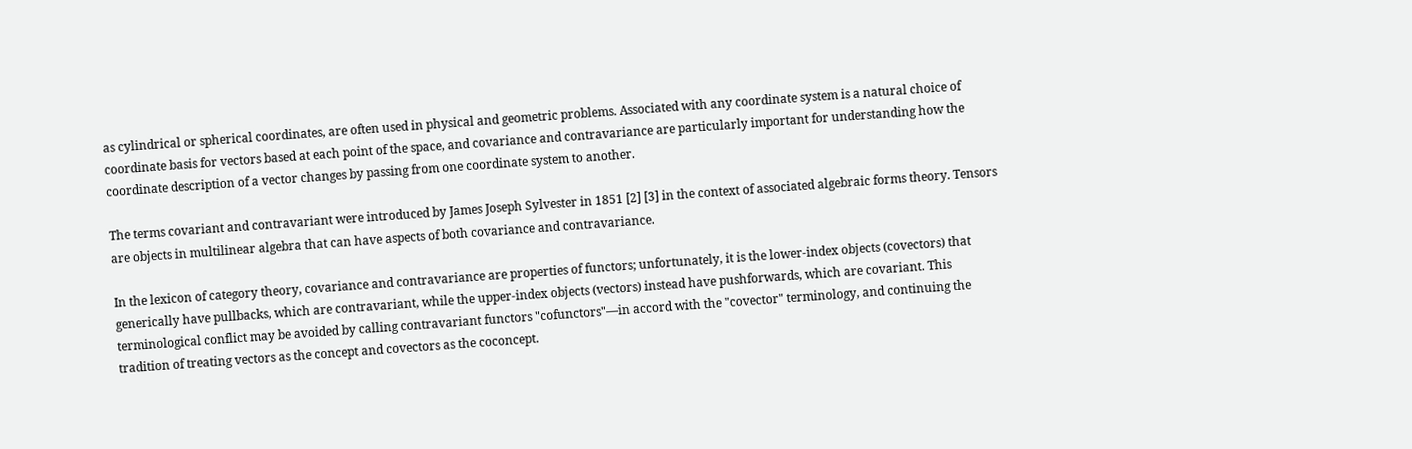as cylindrical or spherical coordinates, are often used in physical and geometric problems. Associated with any coordinate system is a natural choice of coordinate basis for vectors based at each point of the space, and covariance and contravariance are particularly important for understanding how the coordinate description of a vector changes by passing from one coordinate system to another.

The terms covariant and contravariant were introduced by James Joseph Sylvester in 1851 [2] [3] in the context of associated algebraic forms theory. Tensors are objects in multilinear algebra that can have aspects of both covariance and contravariance.

In the lexicon of category theory, covariance and contravariance are properties of functors; unfortunately, it is the lower-index objects (covectors) that generically have pullbacks, which are contravariant, while the upper-index objects (vectors) instead have pushforwards, which are covariant. This terminological conflict may be avoided by calling contravariant functors "cofunctors"—in accord with the "covector" terminology, and continuing the tradition of treating vectors as the concept and covectors as the coconcept.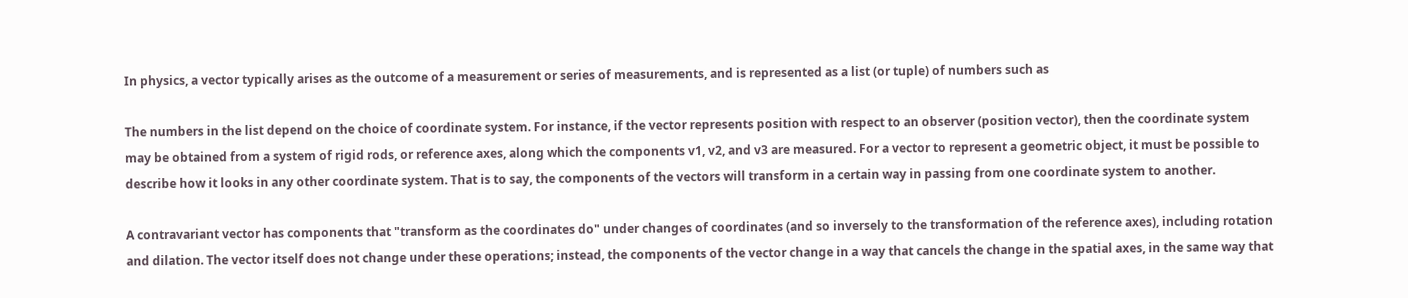In physics, a vector typically arises as the outcome of a measurement or series of measurements, and is represented as a list (or tuple) of numbers such as

The numbers in the list depend on the choice of coordinate system. For instance, if the vector represents position with respect to an observer (position vector), then the coordinate system may be obtained from a system of rigid rods, or reference axes, along which the components v1, v2, and v3 are measured. For a vector to represent a geometric object, it must be possible to describe how it looks in any other coordinate system. That is to say, the components of the vectors will transform in a certain way in passing from one coordinate system to another.

A contravariant vector has components that "transform as the coordinates do" under changes of coordinates (and so inversely to the transformation of the reference axes), including rotation and dilation. The vector itself does not change under these operations; instead, the components of the vector change in a way that cancels the change in the spatial axes, in the same way that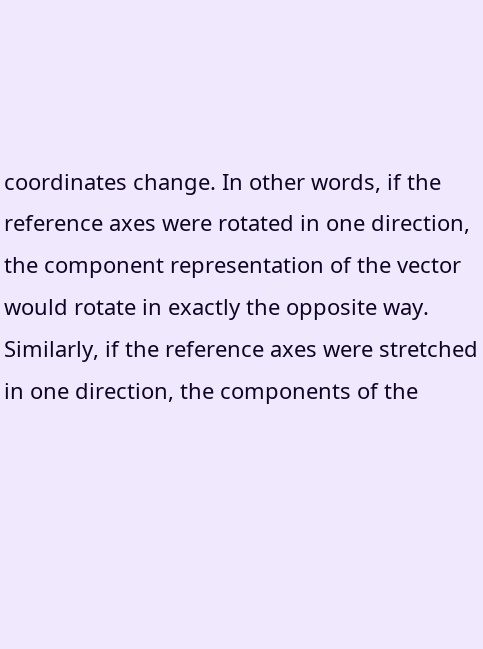coordinates change. In other words, if the reference axes were rotated in one direction, the component representation of the vector would rotate in exactly the opposite way. Similarly, if the reference axes were stretched in one direction, the components of the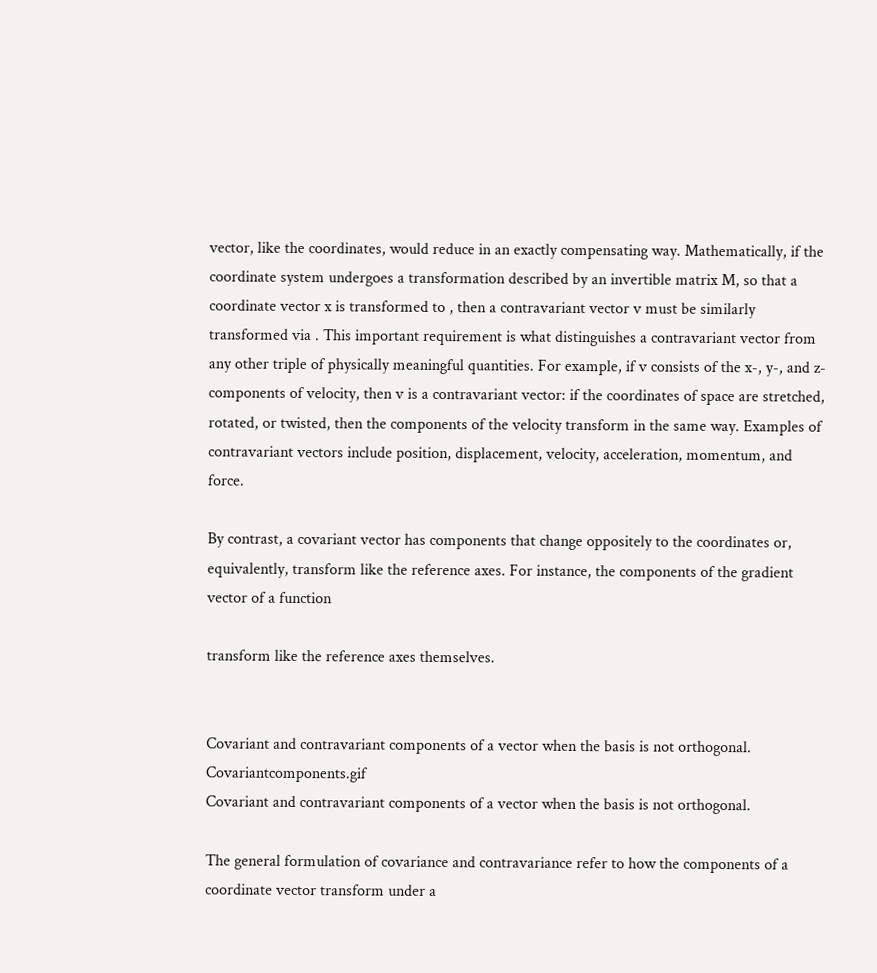vector, like the coordinates, would reduce in an exactly compensating way. Mathematically, if the coordinate system undergoes a transformation described by an invertible matrix M, so that a coordinate vector x is transformed to , then a contravariant vector v must be similarly transformed via . This important requirement is what distinguishes a contravariant vector from any other triple of physically meaningful quantities. For example, if v consists of the x-, y-, and z-components of velocity, then v is a contravariant vector: if the coordinates of space are stretched, rotated, or twisted, then the components of the velocity transform in the same way. Examples of contravariant vectors include position, displacement, velocity, acceleration, momentum, and force.

By contrast, a covariant vector has components that change oppositely to the coordinates or, equivalently, transform like the reference axes. For instance, the components of the gradient vector of a function

transform like the reference axes themselves.


Covariant and contravariant components of a vector when the basis is not orthogonal. Covariantcomponents.gif
Covariant and contravariant components of a vector when the basis is not orthogonal.

The general formulation of covariance and contravariance refer to how the components of a coordinate vector transform under a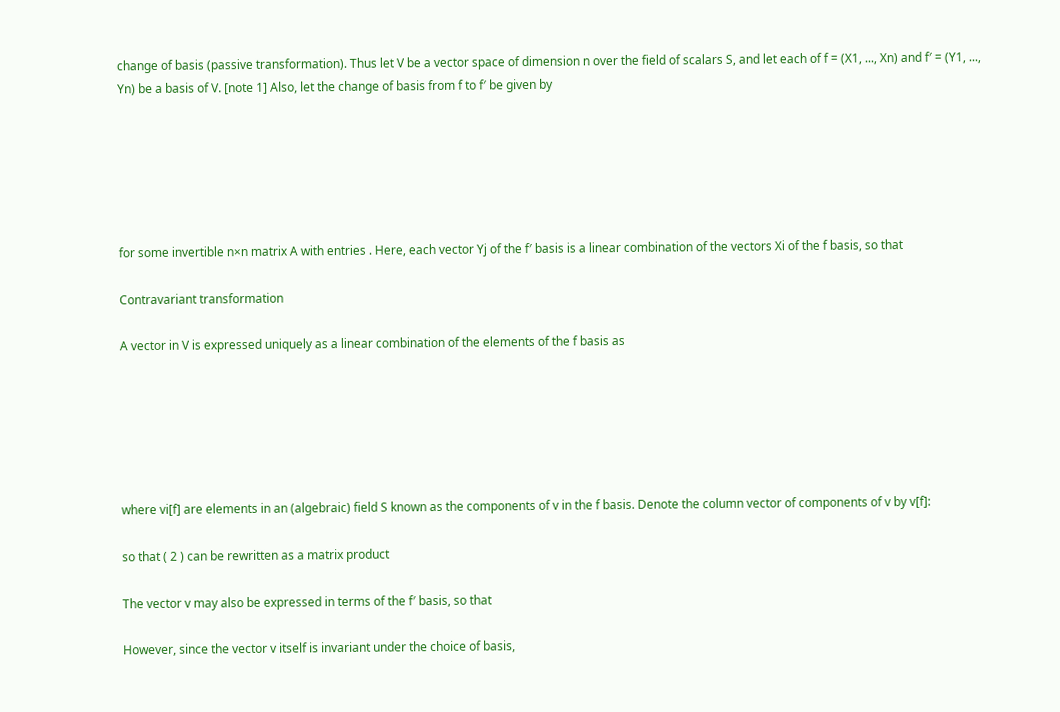change of basis (passive transformation). Thus let V be a vector space of dimension n over the field of scalars S, and let each of f = (X1, ..., Xn) and f′ = (Y1, ..., Yn) be a basis of V. [note 1] Also, let the change of basis from f to f′ be given by






for some invertible n×n matrix A with entries . Here, each vector Yj of the f′ basis is a linear combination of the vectors Xi of the f basis, so that

Contravariant transformation

A vector in V is expressed uniquely as a linear combination of the elements of the f basis as






where vi[f] are elements in an (algebraic) field S known as the components of v in the f basis. Denote the column vector of components of v by v[f]:

so that ( 2 ) can be rewritten as a matrix product

The vector v may also be expressed in terms of the f′ basis, so that

However, since the vector v itself is invariant under the choice of basis,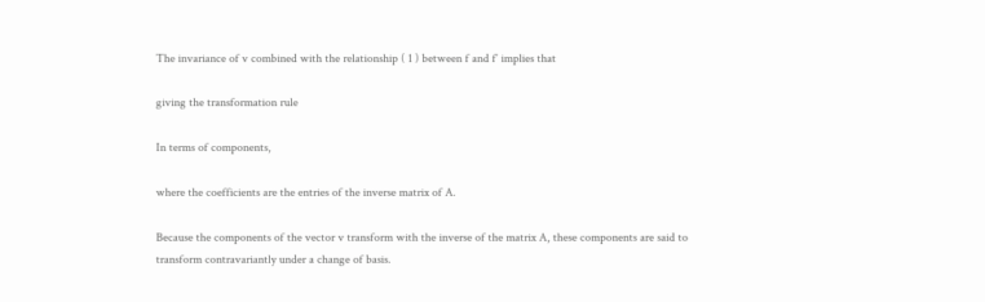The invariance of v combined with the relationship ( 1 ) between f and f′ implies that

giving the transformation rule

In terms of components,

where the coefficients are the entries of the inverse matrix of A.

Because the components of the vector v transform with the inverse of the matrix A, these components are said to transform contravariantly under a change of basis.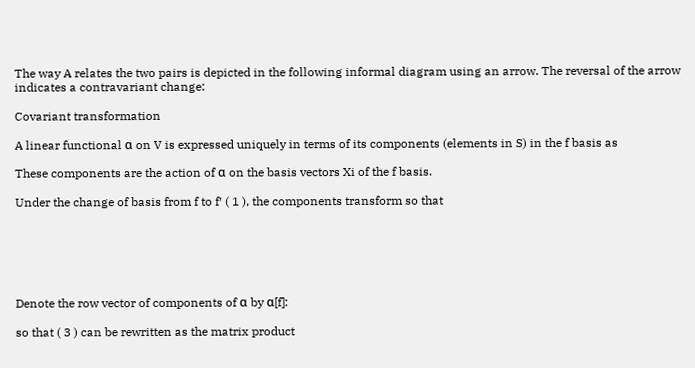The way A relates the two pairs is depicted in the following informal diagram using an arrow. The reversal of the arrow indicates a contravariant change:

Covariant transformation

A linear functional α on V is expressed uniquely in terms of its components (elements in S) in the f basis as

These components are the action of α on the basis vectors Xi of the f basis.

Under the change of basis from f to f′ ( 1 ), the components transform so that






Denote the row vector of components of α by α[f]:

so that ( 3 ) can be rewritten as the matrix product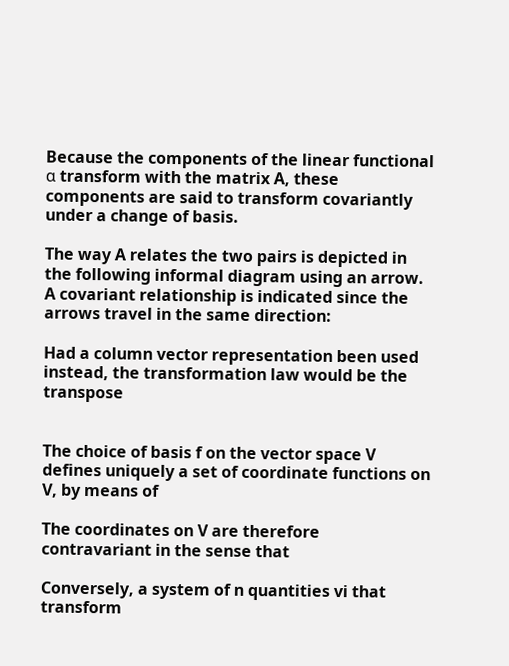Because the components of the linear functional α transform with the matrix A, these components are said to transform covariantly under a change of basis.

The way A relates the two pairs is depicted in the following informal diagram using an arrow. A covariant relationship is indicated since the arrows travel in the same direction:

Had a column vector representation been used instead, the transformation law would be the transpose


The choice of basis f on the vector space V defines uniquely a set of coordinate functions on V, by means of

The coordinates on V are therefore contravariant in the sense that

Conversely, a system of n quantities vi that transform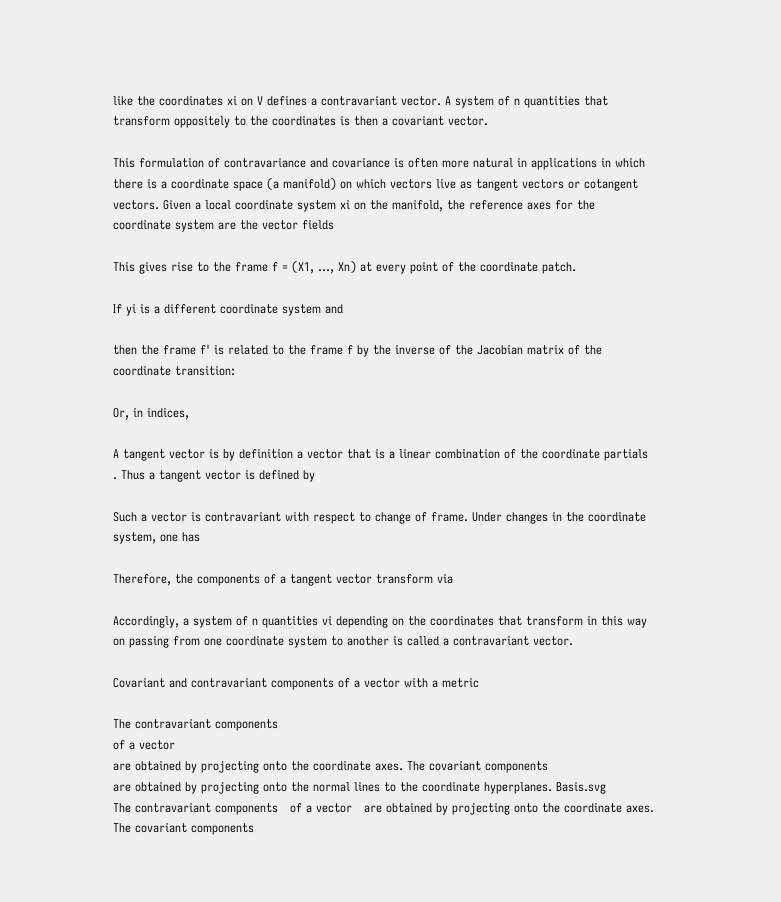like the coordinates xi on V defines a contravariant vector. A system of n quantities that transform oppositely to the coordinates is then a covariant vector.

This formulation of contravariance and covariance is often more natural in applications in which there is a coordinate space (a manifold) on which vectors live as tangent vectors or cotangent vectors. Given a local coordinate system xi on the manifold, the reference axes for the coordinate system are the vector fields

This gives rise to the frame f = (X1, ..., Xn) at every point of the coordinate patch.

If yi is a different coordinate system and

then the frame f' is related to the frame f by the inverse of the Jacobian matrix of the coordinate transition:

Or, in indices,

A tangent vector is by definition a vector that is a linear combination of the coordinate partials . Thus a tangent vector is defined by

Such a vector is contravariant with respect to change of frame. Under changes in the coordinate system, one has

Therefore, the components of a tangent vector transform via

Accordingly, a system of n quantities vi depending on the coordinates that transform in this way on passing from one coordinate system to another is called a contravariant vector.

Covariant and contravariant components of a vector with a metric

The contravariant components
of a vector
are obtained by projecting onto the coordinate axes. The covariant components
are obtained by projecting onto the normal lines to the coordinate hyperplanes. Basis.svg
The contravariant components   of a vector   are obtained by projecting onto the coordinate axes. The covariant components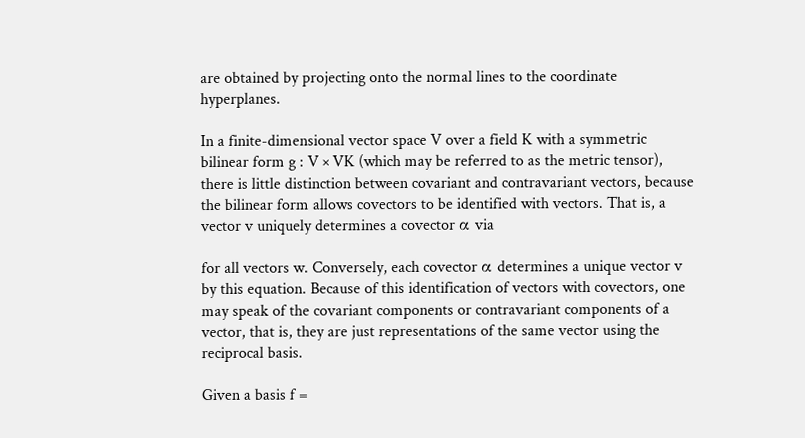are obtained by projecting onto the normal lines to the coordinate hyperplanes.

In a finite-dimensional vector space V over a field K with a symmetric bilinear form g : V × VK (which may be referred to as the metric tensor), there is little distinction between covariant and contravariant vectors, because the bilinear form allows covectors to be identified with vectors. That is, a vector v uniquely determines a covector α via

for all vectors w. Conversely, each covector α determines a unique vector v by this equation. Because of this identification of vectors with covectors, one may speak of the covariant components or contravariant components of a vector, that is, they are just representations of the same vector using the reciprocal basis.

Given a basis f =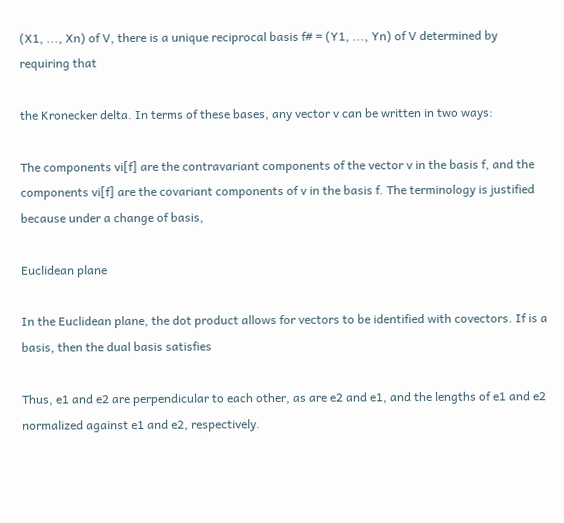(X1, ..., Xn) of V, there is a unique reciprocal basis f# = (Y1, ..., Yn) of V determined by requiring that

the Kronecker delta. In terms of these bases, any vector v can be written in two ways:

The components vi[f] are the contravariant components of the vector v in the basis f, and the components vi[f] are the covariant components of v in the basis f. The terminology is justified because under a change of basis,

Euclidean plane

In the Euclidean plane, the dot product allows for vectors to be identified with covectors. If is a basis, then the dual basis satisfies

Thus, e1 and e2 are perpendicular to each other, as are e2 and e1, and the lengths of e1 and e2 normalized against e1 and e2, respectively.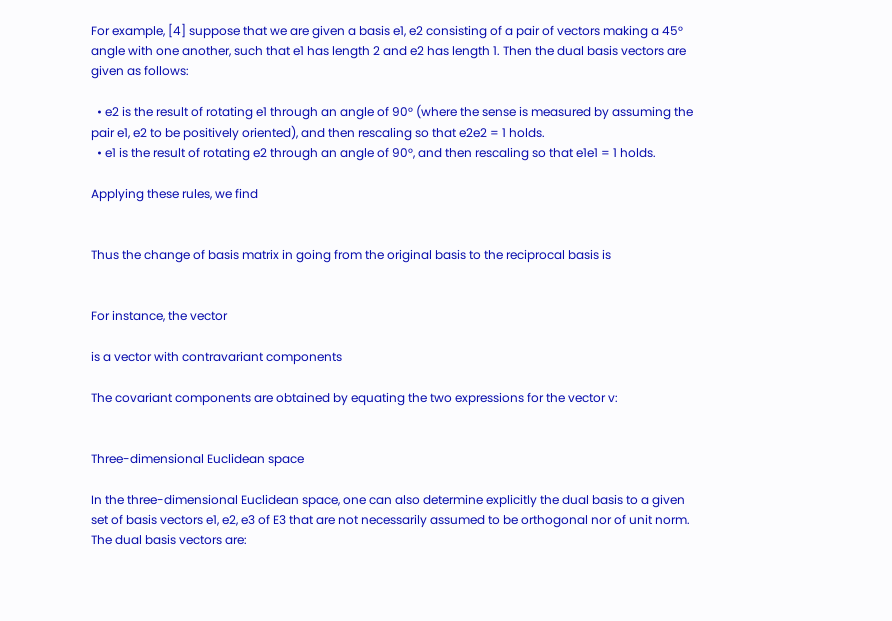For example, [4] suppose that we are given a basis e1, e2 consisting of a pair of vectors making a 45° angle with one another, such that e1 has length 2 and e2 has length 1. Then the dual basis vectors are given as follows:

  • e2 is the result of rotating e1 through an angle of 90° (where the sense is measured by assuming the pair e1, e2 to be positively oriented), and then rescaling so that e2e2 = 1 holds.
  • e1 is the result of rotating e2 through an angle of 90°, and then rescaling so that e1e1 = 1 holds.

Applying these rules, we find


Thus the change of basis matrix in going from the original basis to the reciprocal basis is


For instance, the vector

is a vector with contravariant components

The covariant components are obtained by equating the two expressions for the vector v:


Three-dimensional Euclidean space

In the three-dimensional Euclidean space, one can also determine explicitly the dual basis to a given set of basis vectors e1, e2, e3 of E3 that are not necessarily assumed to be orthogonal nor of unit norm. The dual basis vectors are: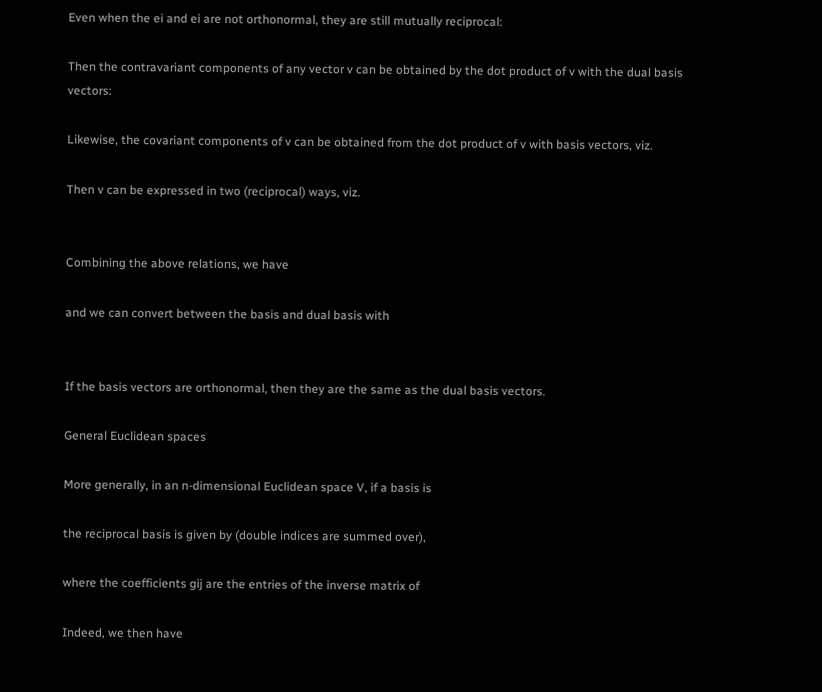Even when the ei and ei are not orthonormal, they are still mutually reciprocal:

Then the contravariant components of any vector v can be obtained by the dot product of v with the dual basis vectors:

Likewise, the covariant components of v can be obtained from the dot product of v with basis vectors, viz.

Then v can be expressed in two (reciprocal) ways, viz.


Combining the above relations, we have

and we can convert between the basis and dual basis with


If the basis vectors are orthonormal, then they are the same as the dual basis vectors.

General Euclidean spaces

More generally, in an n-dimensional Euclidean space V, if a basis is

the reciprocal basis is given by (double indices are summed over),

where the coefficients gij are the entries of the inverse matrix of

Indeed, we then have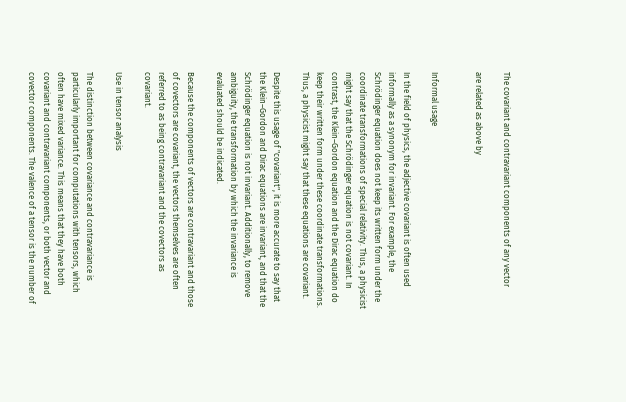The covariant and contravariant components of any vector

are related as above by


Informal usage

In the field of physics, the adjective covariant is often used informally as a synonym for invariant. For example, the Schrödinger equation does not keep its written form under the coordinate transformations of special relativity. Thus, a physicist might say that the Schrödinger equation is not covariant. In contrast, the Klein–Gordon equation and the Dirac equation do keep their written form under these coordinate transformations. Thus, a physicist might say that these equations are covariant.

Despite this usage of "covariant", it is more accurate to say that the Klein–Gordon and Dirac equations are invariant, and that the Schrödinger equation is not invariant. Additionally, to remove ambiguity, the transformation by which the invariance is evaluated should be indicated.

Because the components of vectors are contravariant and those of covectors are covariant, the vectors themselves are often referred to as being contravariant and the covectors as covariant.

Use in tensor analysis

The distinction between covariance and contravariance is particularly important for computations with tensors, which often have mixed variance. This means that they have both covariant and contravariant components, or both vector and covector components. The valence of a tensor is the number of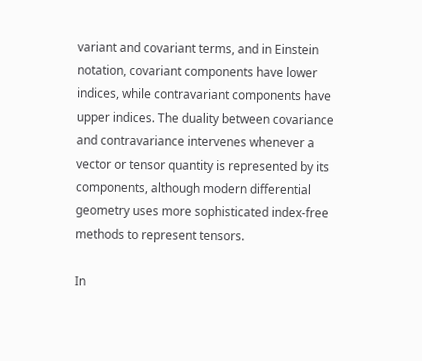variant and covariant terms, and in Einstein notation, covariant components have lower indices, while contravariant components have upper indices. The duality between covariance and contravariance intervenes whenever a vector or tensor quantity is represented by its components, although modern differential geometry uses more sophisticated index-free methods to represent tensors.

In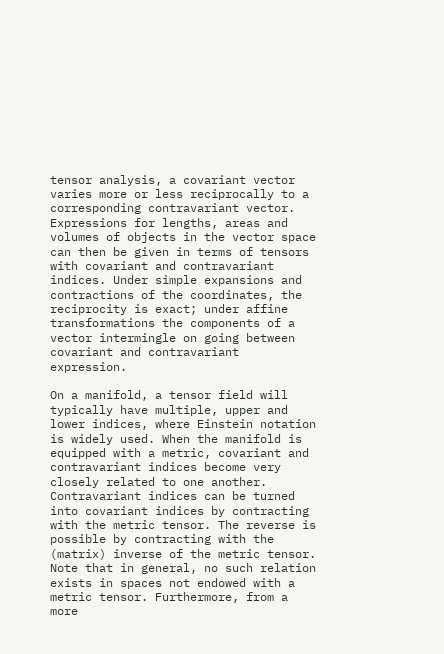tensor analysis, a covariant vector varies more or less reciprocally to a corresponding contravariant vector. Expressions for lengths, areas and volumes of objects in the vector space can then be given in terms of tensors with covariant and contravariant indices. Under simple expansions and contractions of the coordinates, the reciprocity is exact; under affine transformations the components of a vector intermingle on going between covariant and contravariant expression.

On a manifold, a tensor field will typically have multiple, upper and lower indices, where Einstein notation is widely used. When the manifold is equipped with a metric, covariant and contravariant indices become very closely related to one another. Contravariant indices can be turned into covariant indices by contracting with the metric tensor. The reverse is possible by contracting with the (matrix) inverse of the metric tensor. Note that in general, no such relation exists in spaces not endowed with a metric tensor. Furthermore, from a more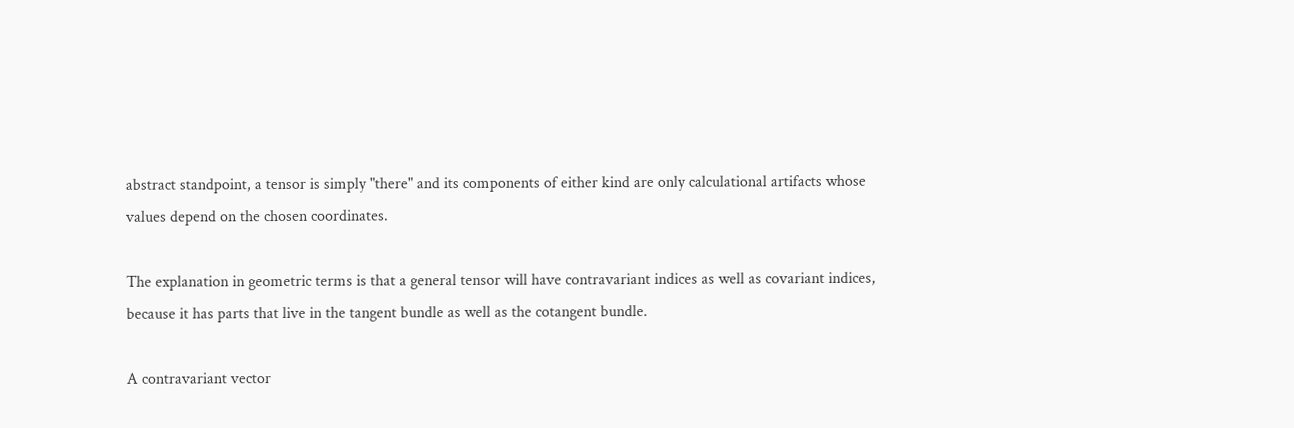abstract standpoint, a tensor is simply "there" and its components of either kind are only calculational artifacts whose values depend on the chosen coordinates.

The explanation in geometric terms is that a general tensor will have contravariant indices as well as covariant indices, because it has parts that live in the tangent bundle as well as the cotangent bundle.

A contravariant vector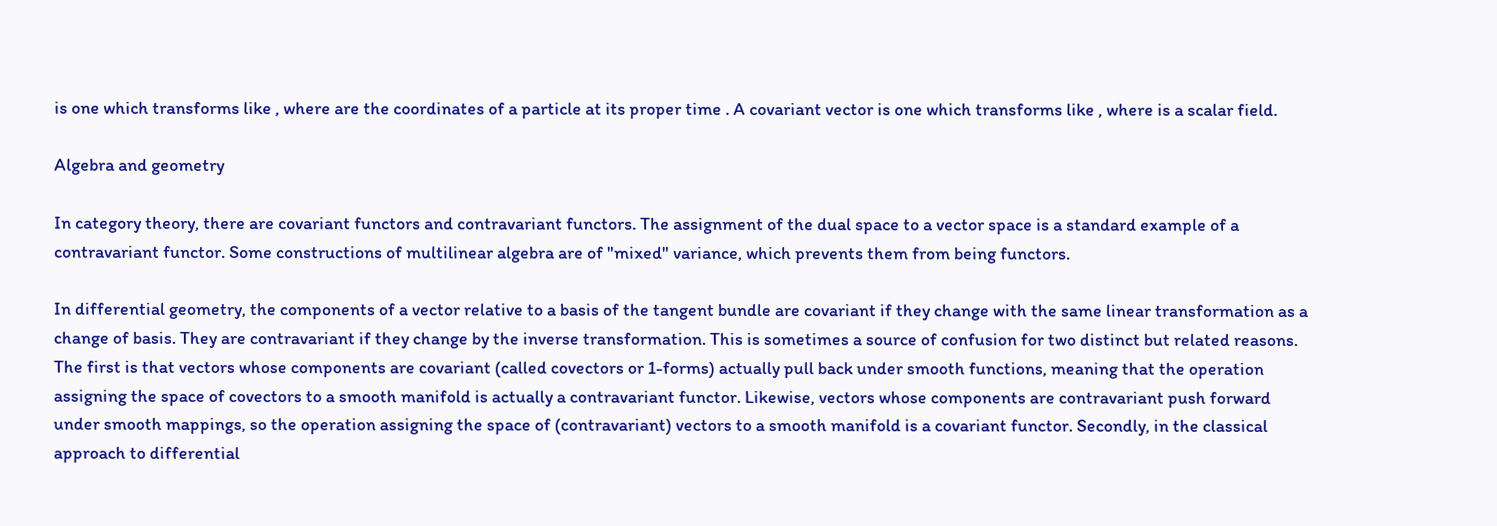is one which transforms like , where are the coordinates of a particle at its proper time . A covariant vector is one which transforms like , where is a scalar field.

Algebra and geometry

In category theory, there are covariant functors and contravariant functors. The assignment of the dual space to a vector space is a standard example of a contravariant functor. Some constructions of multilinear algebra are of "mixed" variance, which prevents them from being functors.

In differential geometry, the components of a vector relative to a basis of the tangent bundle are covariant if they change with the same linear transformation as a change of basis. They are contravariant if they change by the inverse transformation. This is sometimes a source of confusion for two distinct but related reasons. The first is that vectors whose components are covariant (called covectors or 1-forms) actually pull back under smooth functions, meaning that the operation assigning the space of covectors to a smooth manifold is actually a contravariant functor. Likewise, vectors whose components are contravariant push forward under smooth mappings, so the operation assigning the space of (contravariant) vectors to a smooth manifold is a covariant functor. Secondly, in the classical approach to differential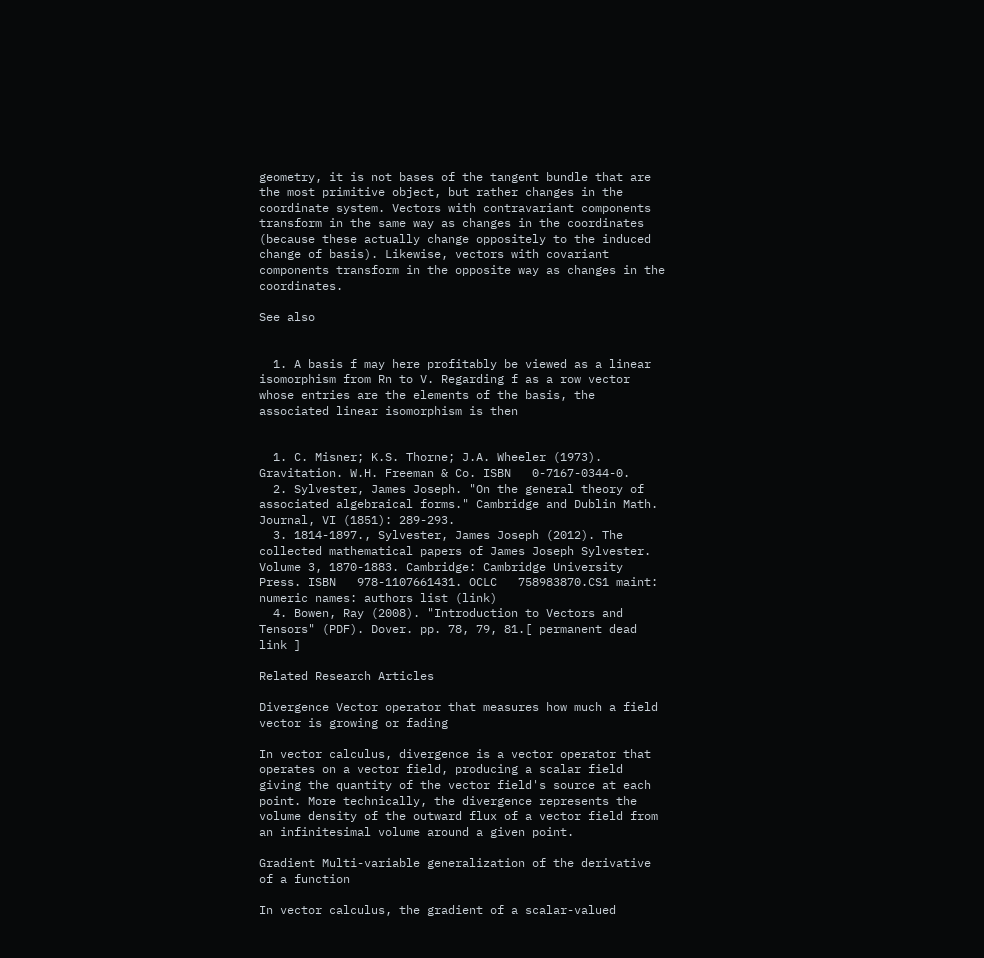geometry, it is not bases of the tangent bundle that are the most primitive object, but rather changes in the coordinate system. Vectors with contravariant components transform in the same way as changes in the coordinates (because these actually change oppositely to the induced change of basis). Likewise, vectors with covariant components transform in the opposite way as changes in the coordinates.

See also


  1. A basis f may here profitably be viewed as a linear isomorphism from Rn to V. Regarding f as a row vector whose entries are the elements of the basis, the associated linear isomorphism is then


  1. C. Misner; K.S. Thorne; J.A. Wheeler (1973). Gravitation. W.H. Freeman & Co. ISBN   0-7167-0344-0.
  2. Sylvester, James Joseph. "On the general theory of associated algebraical forms." Cambridge and Dublin Math. Journal, VI (1851): 289-293.
  3. 1814-1897., Sylvester, James Joseph (2012). The collected mathematical papers of James Joseph Sylvester. Volume 3, 1870-1883. Cambridge: Cambridge University Press. ISBN   978-1107661431. OCLC   758983870.CS1 maint: numeric names: authors list (link)
  4. Bowen, Ray (2008). "Introduction to Vectors and Tensors" (PDF). Dover. pp. 78, 79, 81.[ permanent dead link ]

Related Research Articles

Divergence Vector operator that measures how much a field vector is growing or fading

In vector calculus, divergence is a vector operator that operates on a vector field, producing a scalar field giving the quantity of the vector field's source at each point. More technically, the divergence represents the volume density of the outward flux of a vector field from an infinitesimal volume around a given point.

Gradient Multi-variable generalization of the derivative of a function

In vector calculus, the gradient of a scalar-valued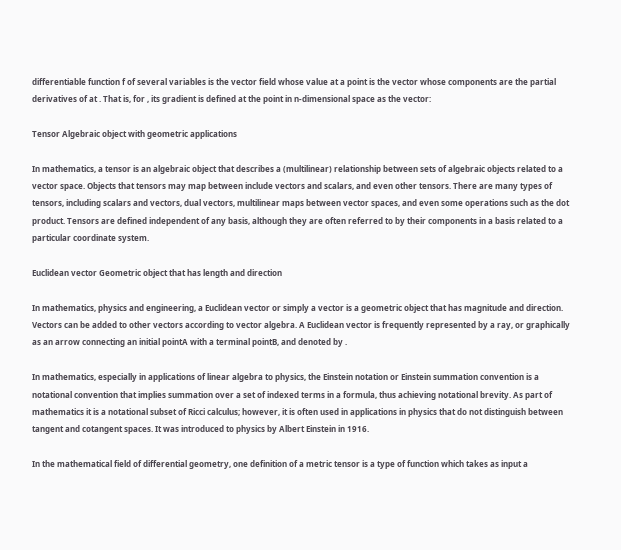differentiable function f of several variables is the vector field whose value at a point is the vector whose components are the partial derivatives of at . That is, for , its gradient is defined at the point in n-dimensional space as the vector:

Tensor Algebraic object with geometric applications

In mathematics, a tensor is an algebraic object that describes a (multilinear) relationship between sets of algebraic objects related to a vector space. Objects that tensors may map between include vectors and scalars, and even other tensors. There are many types of tensors, including scalars and vectors, dual vectors, multilinear maps between vector spaces, and even some operations such as the dot product. Tensors are defined independent of any basis, although they are often referred to by their components in a basis related to a particular coordinate system.

Euclidean vector Geometric object that has length and direction

In mathematics, physics and engineering, a Euclidean vector or simply a vector is a geometric object that has magnitude and direction. Vectors can be added to other vectors according to vector algebra. A Euclidean vector is frequently represented by a ray, or graphically as an arrow connecting an initial pointA with a terminal pointB, and denoted by .

In mathematics, especially in applications of linear algebra to physics, the Einstein notation or Einstein summation convention is a notational convention that implies summation over a set of indexed terms in a formula, thus achieving notational brevity. As part of mathematics it is a notational subset of Ricci calculus; however, it is often used in applications in physics that do not distinguish between tangent and cotangent spaces. It was introduced to physics by Albert Einstein in 1916.

In the mathematical field of differential geometry, one definition of a metric tensor is a type of function which takes as input a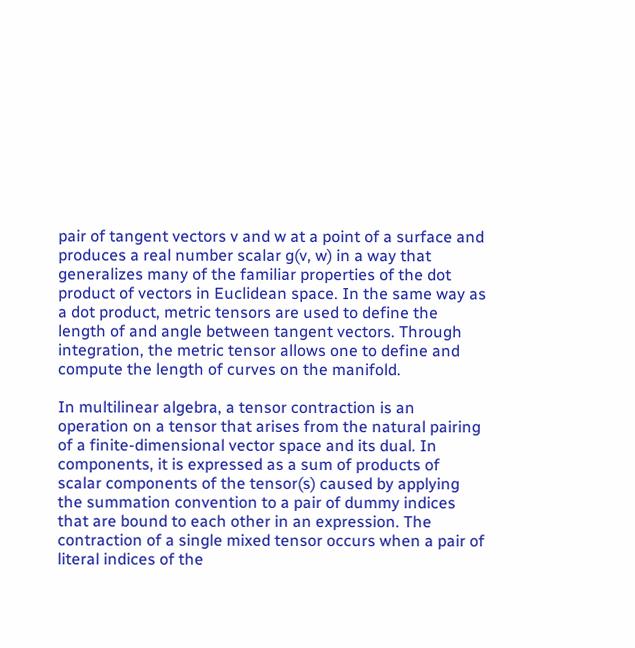pair of tangent vectors v and w at a point of a surface and produces a real number scalar g(v, w) in a way that generalizes many of the familiar properties of the dot product of vectors in Euclidean space. In the same way as a dot product, metric tensors are used to define the length of and angle between tangent vectors. Through integration, the metric tensor allows one to define and compute the length of curves on the manifold.

In multilinear algebra, a tensor contraction is an operation on a tensor that arises from the natural pairing of a finite-dimensional vector space and its dual. In components, it is expressed as a sum of products of scalar components of the tensor(s) caused by applying the summation convention to a pair of dummy indices that are bound to each other in an expression. The contraction of a single mixed tensor occurs when a pair of literal indices of the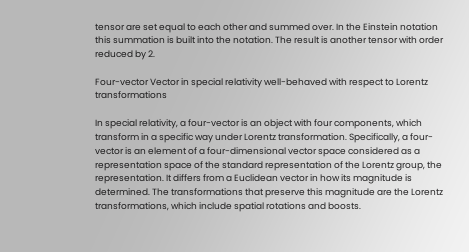tensor are set equal to each other and summed over. In the Einstein notation this summation is built into the notation. The result is another tensor with order reduced by 2.

Four-vector Vector in special relativity well-behaved with respect to Lorentz transformations

In special relativity, a four-vector is an object with four components, which transform in a specific way under Lorentz transformation. Specifically, a four-vector is an element of a four-dimensional vector space considered as a representation space of the standard representation of the Lorentz group, the representation. It differs from a Euclidean vector in how its magnitude is determined. The transformations that preserve this magnitude are the Lorentz transformations, which include spatial rotations and boosts.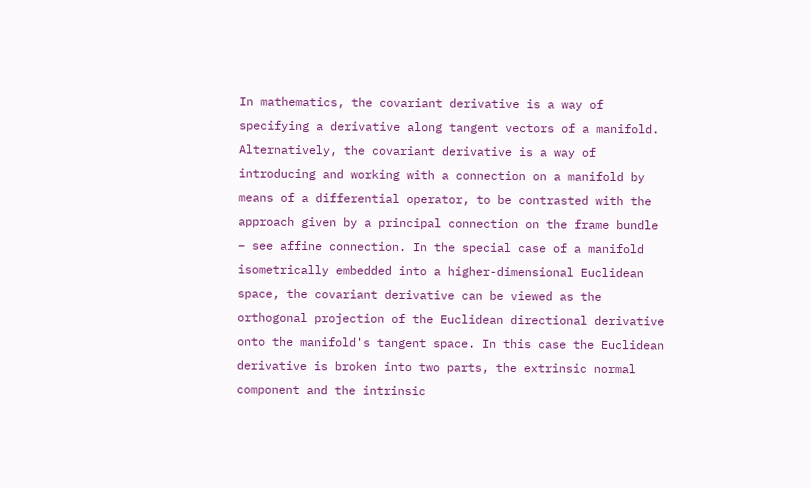In mathematics, the covariant derivative is a way of specifying a derivative along tangent vectors of a manifold. Alternatively, the covariant derivative is a way of introducing and working with a connection on a manifold by means of a differential operator, to be contrasted with the approach given by a principal connection on the frame bundle – see affine connection. In the special case of a manifold isometrically embedded into a higher-dimensional Euclidean space, the covariant derivative can be viewed as the orthogonal projection of the Euclidean directional derivative onto the manifold's tangent space. In this case the Euclidean derivative is broken into two parts, the extrinsic normal component and the intrinsic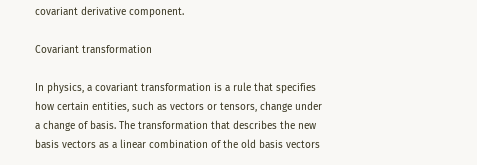covariant derivative component.

Covariant transformation

In physics, a covariant transformation is a rule that specifies how certain entities, such as vectors or tensors, change under a change of basis. The transformation that describes the new basis vectors as a linear combination of the old basis vectors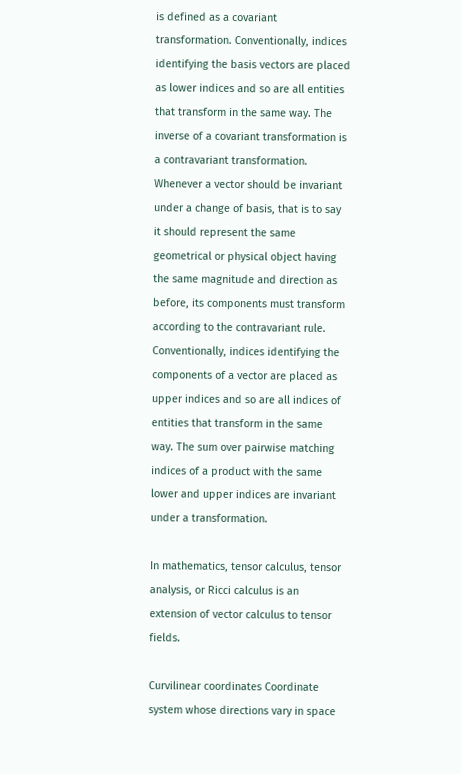is defined as a covariant transformation. Conventionally, indices identifying the basis vectors are placed as lower indices and so are all entities that transform in the same way. The inverse of a covariant transformation is a contravariant transformation. Whenever a vector should be invariant under a change of basis, that is to say it should represent the same geometrical or physical object having the same magnitude and direction as before, its components must transform according to the contravariant rule. Conventionally, indices identifying the components of a vector are placed as upper indices and so are all indices of entities that transform in the same way. The sum over pairwise matching indices of a product with the same lower and upper indices are invariant under a transformation.

In mathematics, tensor calculus, tensor analysis, or Ricci calculus is an extension of vector calculus to tensor fields.

Curvilinear coordinates Coordinate system whose directions vary in space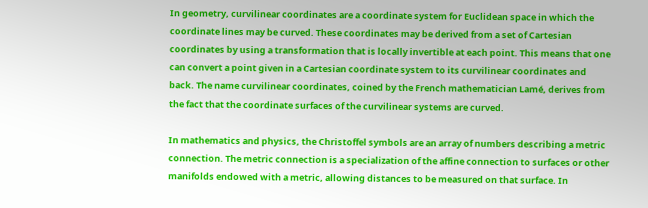In geometry, curvilinear coordinates are a coordinate system for Euclidean space in which the coordinate lines may be curved. These coordinates may be derived from a set of Cartesian coordinates by using a transformation that is locally invertible at each point. This means that one can convert a point given in a Cartesian coordinate system to its curvilinear coordinates and back. The name curvilinear coordinates, coined by the French mathematician Lamé, derives from the fact that the coordinate surfaces of the curvilinear systems are curved.

In mathematics and physics, the Christoffel symbols are an array of numbers describing a metric connection. The metric connection is a specialization of the affine connection to surfaces or other manifolds endowed with a metric, allowing distances to be measured on that surface. In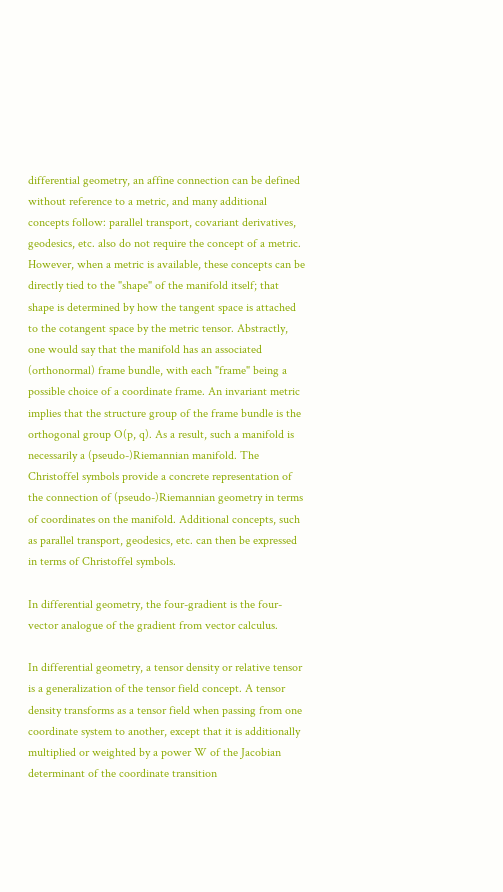differential geometry, an affine connection can be defined without reference to a metric, and many additional concepts follow: parallel transport, covariant derivatives, geodesics, etc. also do not require the concept of a metric. However, when a metric is available, these concepts can be directly tied to the "shape" of the manifold itself; that shape is determined by how the tangent space is attached to the cotangent space by the metric tensor. Abstractly, one would say that the manifold has an associated (orthonormal) frame bundle, with each "frame" being a possible choice of a coordinate frame. An invariant metric implies that the structure group of the frame bundle is the orthogonal group O(p, q). As a result, such a manifold is necessarily a (pseudo-)Riemannian manifold. The Christoffel symbols provide a concrete representation of the connection of (pseudo-)Riemannian geometry in terms of coordinates on the manifold. Additional concepts, such as parallel transport, geodesics, etc. can then be expressed in terms of Christoffel symbols.

In differential geometry, the four-gradient is the four-vector analogue of the gradient from vector calculus.

In differential geometry, a tensor density or relative tensor is a generalization of the tensor field concept. A tensor density transforms as a tensor field when passing from one coordinate system to another, except that it is additionally multiplied or weighted by a power W of the Jacobian determinant of the coordinate transition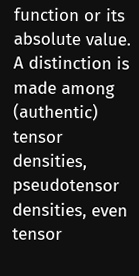function or its absolute value. A distinction is made among (authentic) tensor densities, pseudotensor densities, even tensor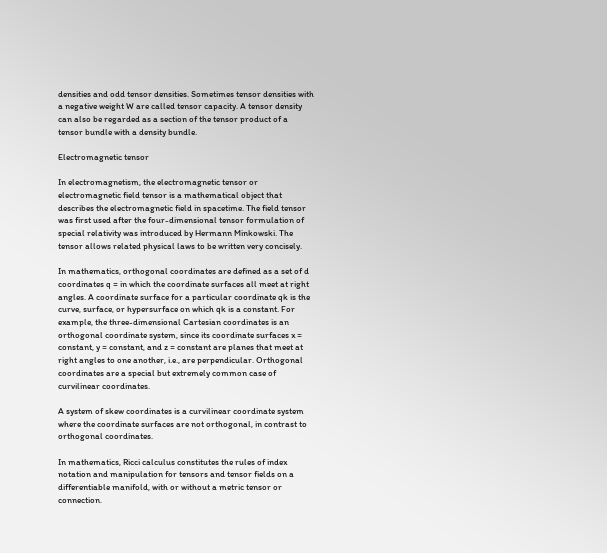densities and odd tensor densities. Sometimes tensor densities with a negative weight W are called tensor capacity. A tensor density can also be regarded as a section of the tensor product of a tensor bundle with a density bundle.

Electromagnetic tensor

In electromagnetism, the electromagnetic tensor or electromagnetic field tensor is a mathematical object that describes the electromagnetic field in spacetime. The field tensor was first used after the four-dimensional tensor formulation of special relativity was introduced by Hermann Minkowski. The tensor allows related physical laws to be written very concisely.

In mathematics, orthogonal coordinates are defined as a set of d coordinates q = in which the coordinate surfaces all meet at right angles. A coordinate surface for a particular coordinate qk is the curve, surface, or hypersurface on which qk is a constant. For example, the three-dimensional Cartesian coordinates is an orthogonal coordinate system, since its coordinate surfaces x = constant, y = constant, and z = constant are planes that meet at right angles to one another, i.e., are perpendicular. Orthogonal coordinates are a special but extremely common case of curvilinear coordinates.

A system of skew coordinates is a curvilinear coordinate system where the coordinate surfaces are not orthogonal, in contrast to orthogonal coordinates.

In mathematics, Ricci calculus constitutes the rules of index notation and manipulation for tensors and tensor fields on a differentiable manifold, with or without a metric tensor or connection.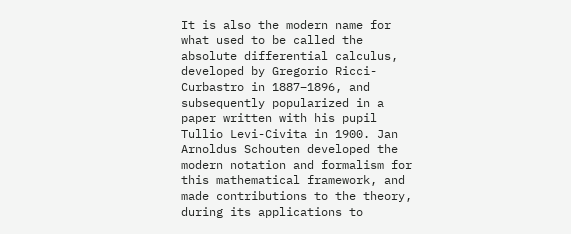It is also the modern name for what used to be called the absolute differential calculus, developed by Gregorio Ricci-Curbastro in 1887–1896, and subsequently popularized in a paper written with his pupil Tullio Levi-Civita in 1900. Jan Arnoldus Schouten developed the modern notation and formalism for this mathematical framework, and made contributions to the theory, during its applications to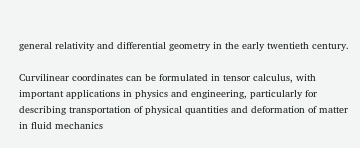general relativity and differential geometry in the early twentieth century.

Curvilinear coordinates can be formulated in tensor calculus, with important applications in physics and engineering, particularly for describing transportation of physical quantities and deformation of matter in fluid mechanics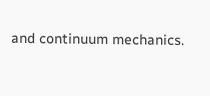and continuum mechanics.